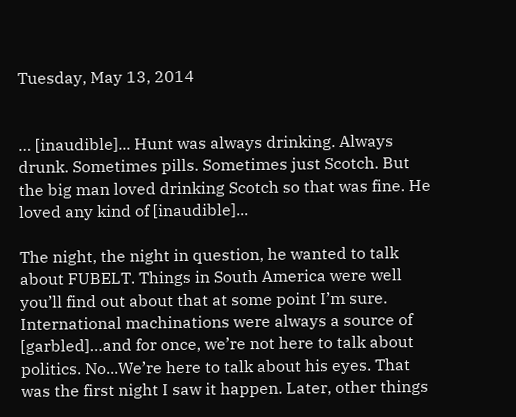Tuesday, May 13, 2014


… [inaudible]... Hunt was always drinking. Always drunk. Sometimes pills. Sometimes just Scotch. But the big man loved drinking Scotch so that was fine. He loved any kind of [inaudible]...

The night, the night in question, he wanted to talk about FUBELT. Things in South America were well you’ll find out about that at some point I’m sure. International machinations were always a source of  [garbled]…and for once, we’re not here to talk about politics. No...We’re here to talk about his eyes. That was the first night I saw it happen. Later, other things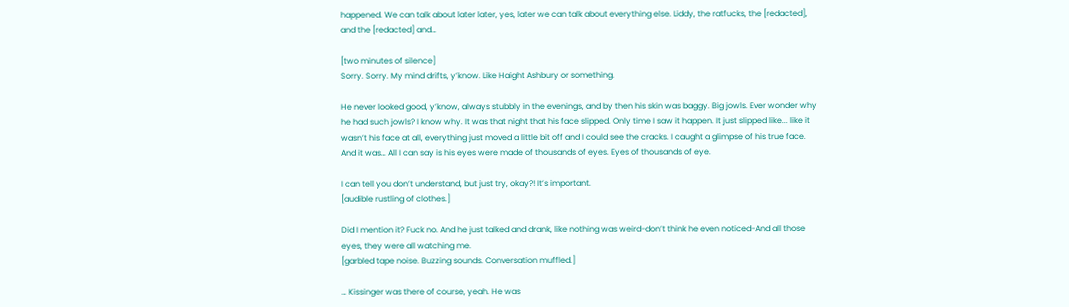happened. We can talk about later later, yes, later we can talk about everything else. Liddy, the ratfucks, the [redacted], and the [redacted] and…

[two minutes of silence]
Sorry. Sorry. My mind drifts, y’know. Like Haight Ashbury or something.

He never looked good, y’know, always stubbly in the evenings, and by then his skin was baggy. Big jowls. Ever wonder why he had such jowls? I know why. It was that night that his face slipped. Only time I saw it happen. It just slipped like... like it wasn’t his face at all, everything just moved a little bit off and I could see the cracks. I caught a glimpse of his true face. And it was… All I can say is his eyes were made of thousands of eyes. Eyes of thousands of eye.

I can tell you don’t understand, but just try, okay?! It’s important.
[audible rustling of clothes.]

Did I mention it? Fuck no. And he just talked and drank, like nothing was weird-don’t think he even noticed-And all those eyes, they were all watching me.
[garbled tape noise. Buzzing sounds. Conversation muffled.]

… Kissinger was there of course, yeah. He was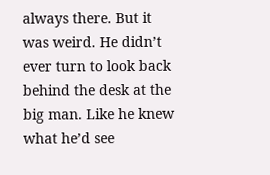always there. But it was weird. He didn’t ever turn to look back behind the desk at the big man. Like he knew what he’d see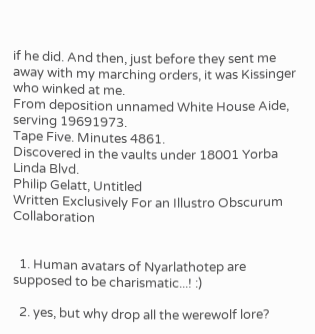if he did. And then, just before they sent me away with my marching orders, it was Kissinger who winked at me.
From deposition unnamed White House Aide, serving 19691973.
Tape Five. Minutes 4861.
Discovered in the vaults under 18001 Yorba Linda Blvd.
Philip Gelatt, Untitled
Written Exclusively For an Illustro Obscurum Collaboration


  1. Human avatars of Nyarlathotep are supposed to be charismatic...! :)

  2. yes, but why drop all the werewolf lore?